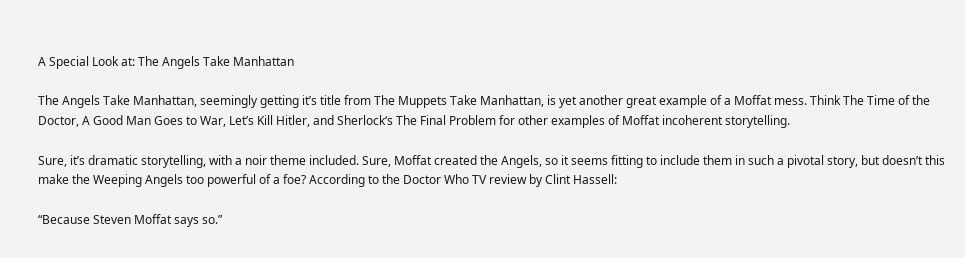A Special Look at: The Angels Take Manhattan

The Angels Take Manhattan, seemingly getting it’s title from The Muppets Take Manhattan, is yet another great example of a Moffat mess. Think The Time of the Doctor, A Good Man Goes to War, Let’s Kill Hitler, and Sherlock‘s The Final Problem for other examples of Moffat incoherent storytelling.

Sure, it’s dramatic storytelling, with a noir theme included. Sure, Moffat created the Angels, so it seems fitting to include them in such a pivotal story, but doesn’t this make the Weeping Angels too powerful of a foe? According to the Doctor Who TV review by Clint Hassell:

“Because Steven Moffat says so.”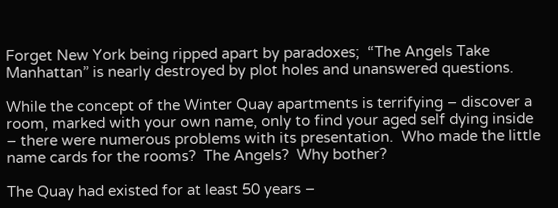Forget New York being ripped apart by paradoxes;  “The Angels Take Manhattan” is nearly destroyed by plot holes and unanswered questions.

While the concept of the Winter Quay apartments is terrifying – discover a room, marked with your own name, only to find your aged self dying inside – there were numerous problems with its presentation.  Who made the little name cards for the rooms?  The Angels?  Why bother?

The Quay had existed for at least 50 years –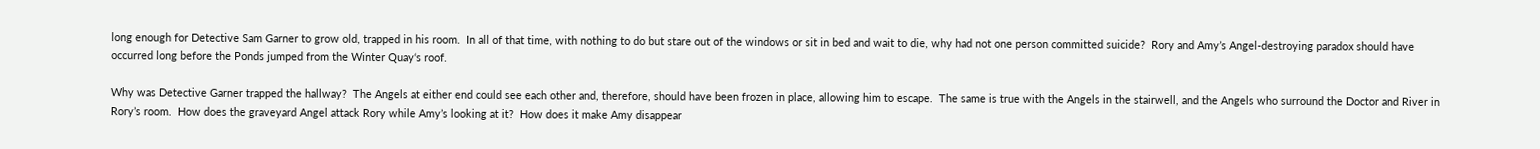long enough for Detective Sam Garner to grow old, trapped in his room.  In all of that time, with nothing to do but stare out of the windows or sit in bed and wait to die, why had not one person committed suicide?  Rory and Amy’s Angel-destroying paradox should have occurred long before the Ponds jumped from the Winter Quay‘s roof.

Why was Detective Garner trapped the hallway?  The Angels at either end could see each other and, therefore, should have been frozen in place, allowing him to escape.  The same is true with the Angels in the stairwell, and the Angels who surround the Doctor and River in Rory’s room.  How does the graveyard Angel attack Rory while Amy’s looking at it?  How does it make Amy disappear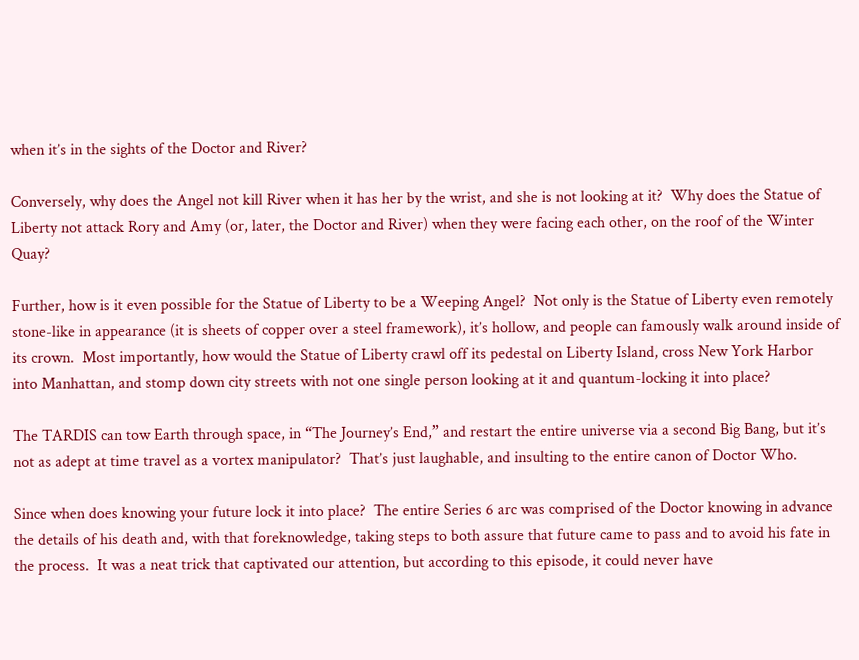when it’s in the sights of the Doctor and River?

Conversely, why does the Angel not kill River when it has her by the wrist, and she is not looking at it?  Why does the Statue of Liberty not attack Rory and Amy (or, later, the Doctor and River) when they were facing each other, on the roof of the Winter Quay?

Further, how is it even possible for the Statue of Liberty to be a Weeping Angel?  Not only is the Statue of Liberty even remotely stone-like in appearance (it is sheets of copper over a steel framework), it’s hollow, and people can famously walk around inside of its crown.  Most importantly, how would the Statue of Liberty crawl off its pedestal on Liberty Island, cross New York Harbor into Manhattan, and stomp down city streets with not one single person looking at it and quantum-locking it into place?

The TARDIS can tow Earth through space, in “The Journey’s End,” and restart the entire universe via a second Big Bang, but it’s not as adept at time travel as a vortex manipulator?  That’s just laughable, and insulting to the entire canon of Doctor Who.

Since when does knowing your future lock it into place?  The entire Series 6 arc was comprised of the Doctor knowing in advance the details of his death and, with that foreknowledge, taking steps to both assure that future came to pass and to avoid his fate in the process.  It was a neat trick that captivated our attention, but according to this episode, it could never have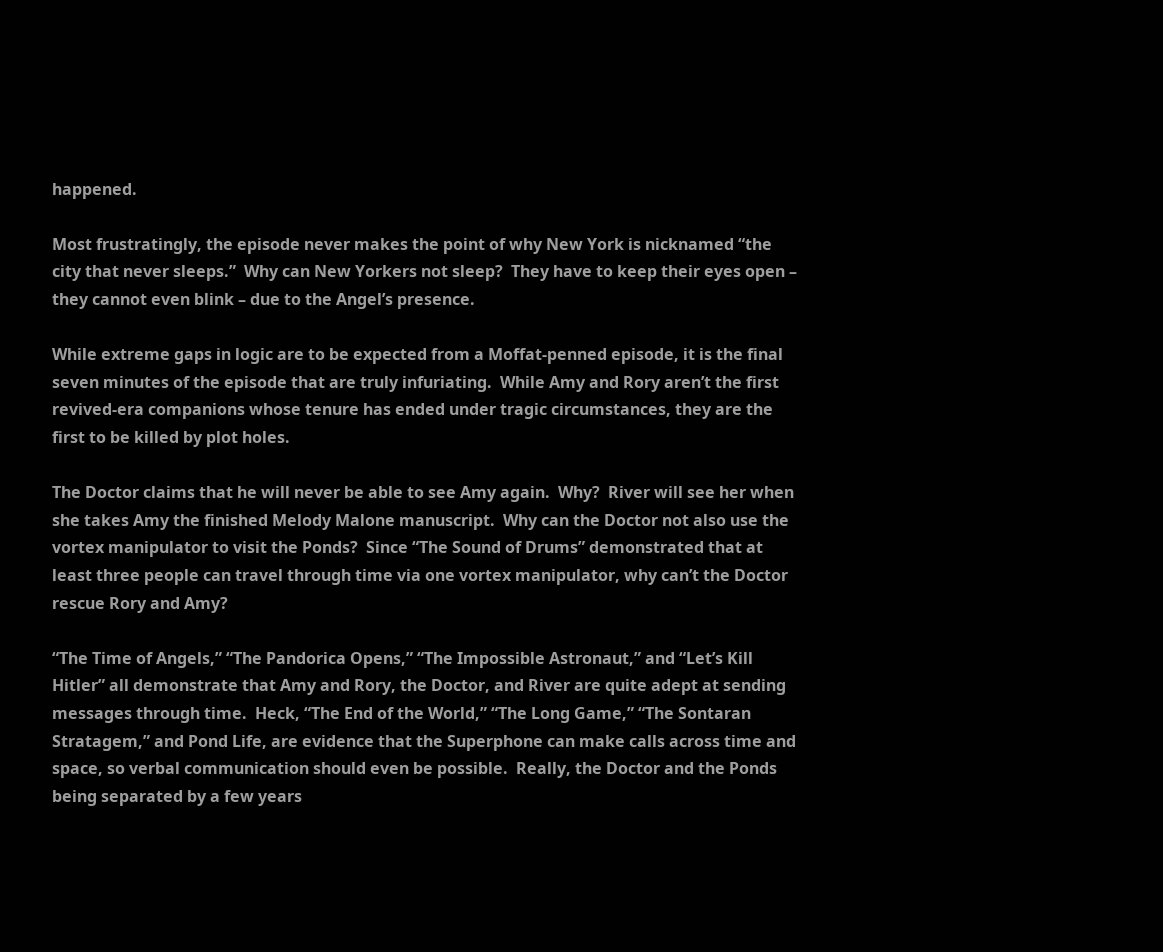happened.

Most frustratingly, the episode never makes the point of why New York is nicknamed “the city that never sleeps.”  Why can New Yorkers not sleep?  They have to keep their eyes open – they cannot even blink – due to the Angel’s presence.

While extreme gaps in logic are to be expected from a Moffat-penned episode, it is the final seven minutes of the episode that are truly infuriating.  While Amy and Rory aren’t the first revived-era companions whose tenure has ended under tragic circumstances, they are the first to be killed by plot holes.

The Doctor claims that he will never be able to see Amy again.  Why?  River will see her when she takes Amy the finished Melody Malone manuscript.  Why can the Doctor not also use the vortex manipulator to visit the Ponds?  Since “The Sound of Drums” demonstrated that at least three people can travel through time via one vortex manipulator, why can’t the Doctor rescue Rory and Amy?

“The Time of Angels,” “The Pandorica Opens,” “The Impossible Astronaut,” and “Let’s Kill Hitler” all demonstrate that Amy and Rory, the Doctor, and River are quite adept at sending messages through time.  Heck, “The End of the World,” “The Long Game,” “The Sontaran Stratagem,” and Pond Life, are evidence that the Superphone can make calls across time and space, so verbal communication should even be possible.  Really, the Doctor and the Ponds being separated by a few years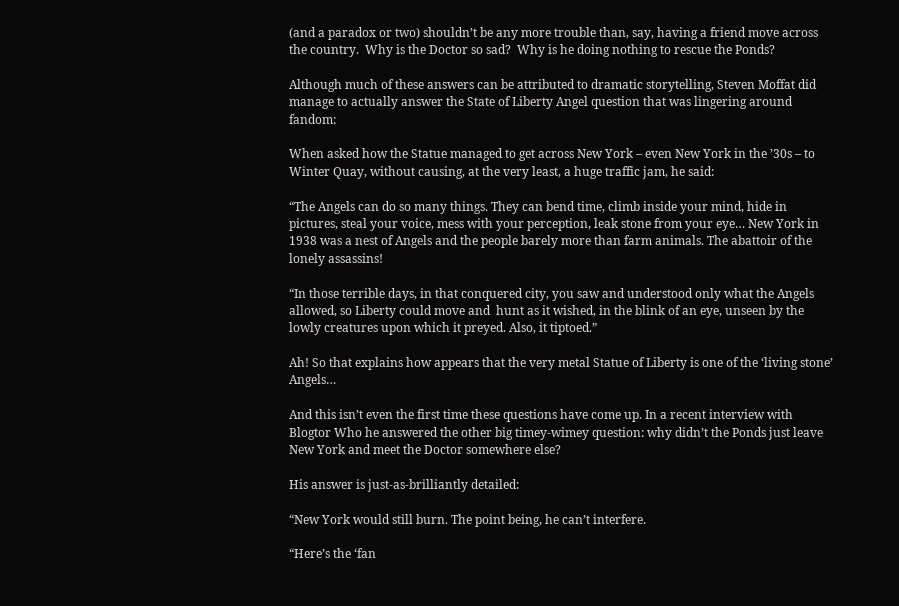(and a paradox or two) shouldn’t be any more trouble than, say, having a friend move across the country.  Why is the Doctor so sad?  Why is he doing nothing to rescue the Ponds?

Although much of these answers can be attributed to dramatic storytelling, Steven Moffat did manage to actually answer the State of Liberty Angel question that was lingering around fandom:

When asked how the Statue managed to get across New York – even New York in the ’30s – to Winter Quay, without causing, at the very least, a huge traffic jam, he said:

“The Angels can do so many things. They can bend time, climb inside your mind, hide in pictures, steal your voice, mess with your perception, leak stone from your eye… New York in 1938 was a nest of Angels and the people barely more than farm animals. The abattoir of the lonely assassins!

“In those terrible days, in that conquered city, you saw and understood only what the Angels allowed, so Liberty could move and  hunt as it wished, in the blink of an eye, unseen by the lowly creatures upon which it preyed. Also, it tiptoed.”

Ah! So that explains how appears that the very metal Statue of Liberty is one of the ‘living stone’ Angels…

And this isn’t even the first time these questions have come up. In a recent interview with Blogtor Who he answered the other big timey-wimey question: why didn’t the Ponds just leave New York and meet the Doctor somewhere else?

His answer is just-as-brilliantly detailed:

“New York would still burn. The point being, he can’t interfere.

“Here’s the ‘fan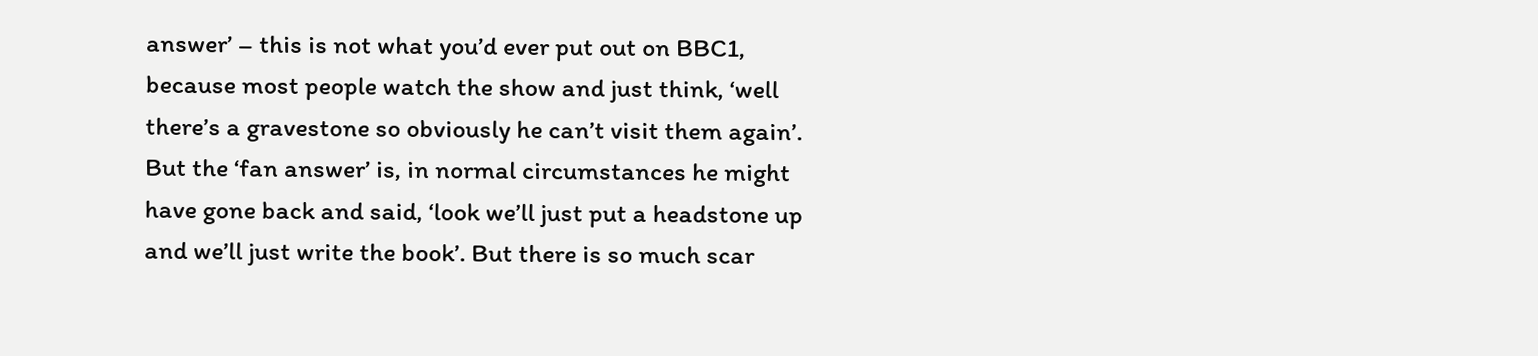answer’ – this is not what you’d ever put out on BBC1, because most people watch the show and just think, ‘well there’s a gravestone so obviously he can’t visit them again’. But the ‘fan answer’ is, in normal circumstances he might have gone back and said, ‘look we’ll just put a headstone up and we’ll just write the book’. But there is so much scar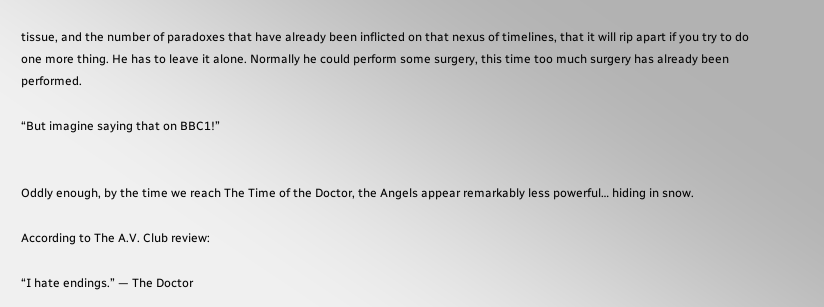tissue, and the number of paradoxes that have already been inflicted on that nexus of timelines, that it will rip apart if you try to do one more thing. He has to leave it alone. Normally he could perform some surgery, this time too much surgery has already been performed.

“But imagine saying that on BBC1!”


Oddly enough, by the time we reach The Time of the Doctor, the Angels appear remarkably less powerful… hiding in snow.

According to The A.V. Club review:

“I hate endings.” — The Doctor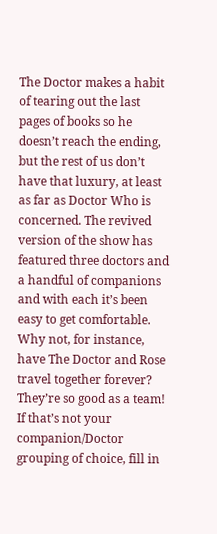The Doctor makes a habit of tearing out the last pages of books so he doesn’t reach the ending, but the rest of us don’t have that luxury, at least as far as Doctor Who is concerned. The revived version of the show has featured three doctors and a handful of companions and with each it’s been easy to get comfortable. Why not, for instance, have The Doctor and Rose travel together forever? They’re so good as a team! If that’s not your companion/Doctor grouping of choice, fill in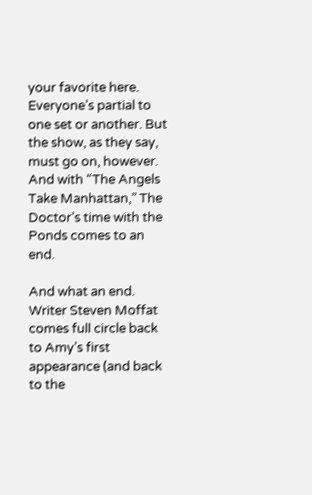your favorite here. Everyone’s partial to one set or another. But the show, as they say, must go on, however. And with “The Angels Take Manhattan,” The Doctor’s time with the Ponds comes to an end.

And what an end. Writer Steven Moffat comes full circle back to Amy’s first appearance (and back to the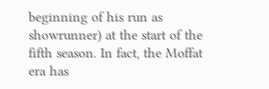beginning of his run as showrunner) at the start of the fifth season. In fact, the Moffat era has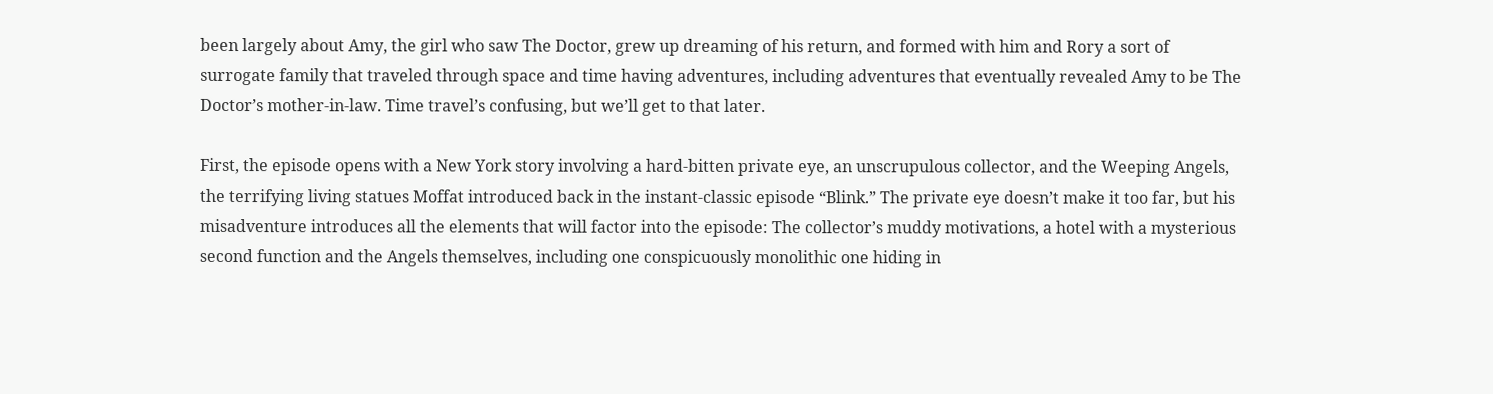been largely about Amy, the girl who saw The Doctor, grew up dreaming of his return, and formed with him and Rory a sort of surrogate family that traveled through space and time having adventures, including adventures that eventually revealed Amy to be The Doctor’s mother-in-law. Time travel’s confusing, but we’ll get to that later.

First, the episode opens with a New York story involving a hard-bitten private eye, an unscrupulous collector, and the Weeping Angels, the terrifying living statues Moffat introduced back in the instant-classic episode “Blink.” The private eye doesn’t make it too far, but his misadventure introduces all the elements that will factor into the episode: The collector’s muddy motivations, a hotel with a mysterious second function and the Angels themselves, including one conspicuously monolithic one hiding in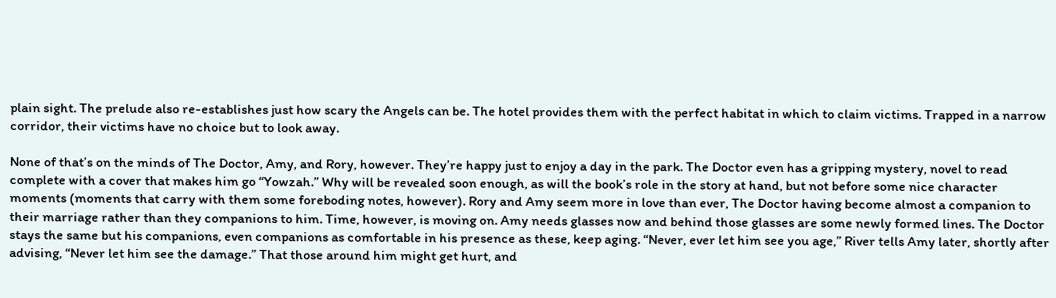plain sight. The prelude also re-establishes just how scary the Angels can be. The hotel provides them with the perfect habitat in which to claim victims. Trapped in a narrow corridor, their victims have no choice but to look away.

None of that’s on the minds of The Doctor, Amy, and Rory, however. They’re happy just to enjoy a day in the park. The Doctor even has a gripping mystery, novel to read complete with a cover that makes him go “Yowzah.” Why will be revealed soon enough, as will the book’s role in the story at hand, but not before some nice character moments (moments that carry with them some foreboding notes, however). Rory and Amy seem more in love than ever, The Doctor having become almost a companion to their marriage rather than they companions to him. Time, however, is moving on. Amy needs glasses now and behind those glasses are some newly formed lines. The Doctor stays the same but his companions, even companions as comfortable in his presence as these, keep aging. “Never, ever let him see you age,” River tells Amy later, shortly after advising, “Never let him see the damage.” That those around him might get hurt, and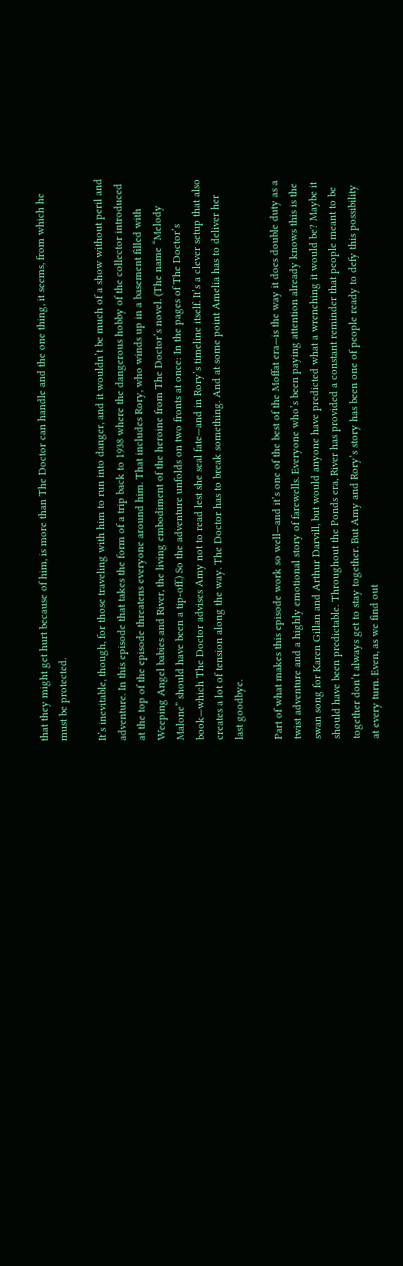that they might get hurt because of him, is more than The Doctor can handle and the one thing, it seems, from which he must be protected.

It’s inevitable, though, for those traveling with him to run into danger, and it wouldn’t be much of a show without peril and adventure. In this episode that takes the form of a trip back to 1938 where the dangerous hobby of the collector introduced at the top of the episode threatens everyone around him. That includes Rory, who winds up in a basement filled with Weeping Angel babies and River, the living embodiment of the heroine from The Doctor’s novel. (The name “Melody Malone” should have been a tip-off.) So the adventure unfolds on two fronts at once: In the pages of The Doctor’s book—which The Doctor advises Amy not to read lest she seal fate—and in Rory’s timeline itself. It’s a clever setup that also creates a lot of tension along the way. The Doctor has to break something. And at some point Amelia has to deliver her last goodbye.

Part of what makes this episode work so well—and it’s one of the best of the Moffat era—is the way it does double duty as a twist adventure and a highly emotional story of farewells. Everyone who’s been paying attention already knows this is the swan song for Karen Gillan and Arthur Darvill, but would anyone have predicted what a wrenching it would be? Maybe it should have been predictable. Throughout the Ponds era, River has provided a constant reminder that people meant to be together don’t always get to stay together. But Amy and Rory’s story has been one of people ready to defy this possibility at every turn. Even, as we find out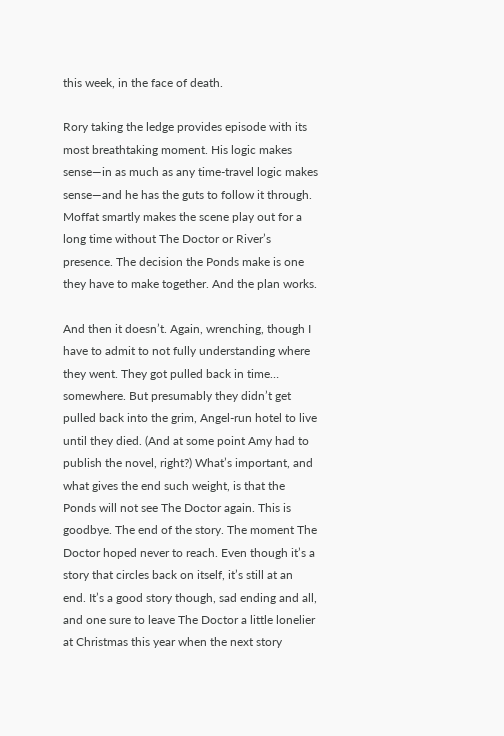this week, in the face of death.

Rory taking the ledge provides episode with its most breathtaking moment. His logic makes sense—in as much as any time-travel logic makes sense—and he has the guts to follow it through. Moffat smartly makes the scene play out for a long time without The Doctor or River’s presence. The decision the Ponds make is one they have to make together. And the plan works.

And then it doesn’t. Again, wrenching, though I have to admit to not fully understanding where they went. They got pulled back in time… somewhere. But presumably they didn’t get pulled back into the grim, Angel-run hotel to live until they died. (And at some point Amy had to publish the novel, right?) What’s important, and what gives the end such weight, is that the Ponds will not see The Doctor again. This is goodbye. The end of the story. The moment The Doctor hoped never to reach. Even though it’s a story that circles back on itself, it’s still at an end. It’s a good story though, sad ending and all, and one sure to leave The Doctor a little lonelier at Christmas this year when the next story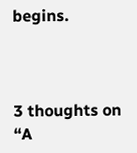begins.



3 thoughts on “A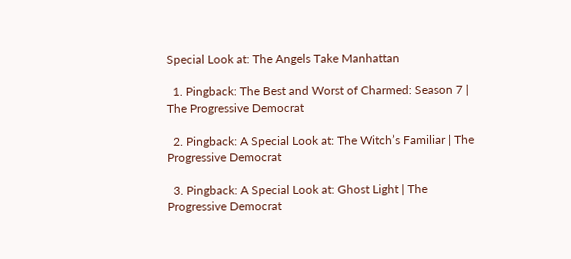Special Look at: The Angels Take Manhattan

  1. Pingback: The Best and Worst of Charmed: Season 7 | The Progressive Democrat

  2. Pingback: A Special Look at: The Witch’s Familiar | The Progressive Democrat

  3. Pingback: A Special Look at: Ghost Light | The Progressive Democrat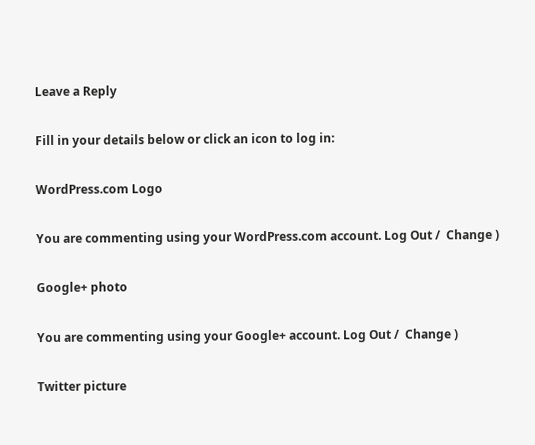Leave a Reply

Fill in your details below or click an icon to log in:

WordPress.com Logo

You are commenting using your WordPress.com account. Log Out /  Change )

Google+ photo

You are commenting using your Google+ account. Log Out /  Change )

Twitter picture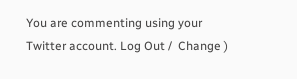You are commenting using your Twitter account. Log Out /  Change )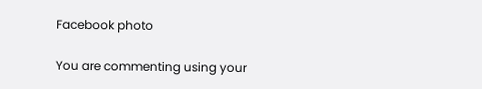Facebook photo

You are commenting using your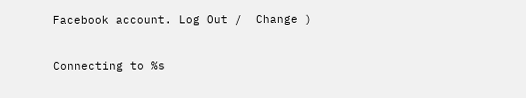Facebook account. Log Out /  Change )


Connecting to %s